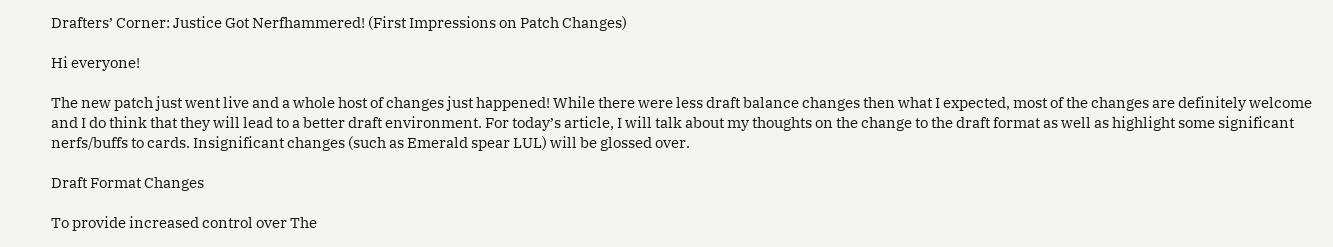Drafters’ Corner: Justice Got Nerfhammered! (First Impressions on Patch Changes)

Hi everyone!

The new patch just went live and a whole host of changes just happened! While there were less draft balance changes then what I expected, most of the changes are definitely welcome and I do think that they will lead to a better draft environment. For today’s article, I will talk about my thoughts on the change to the draft format as well as highlight some significant nerfs/buffs to cards. Insignificant changes (such as Emerald spear LUL) will be glossed over.

Draft Format Changes

To provide increased control over The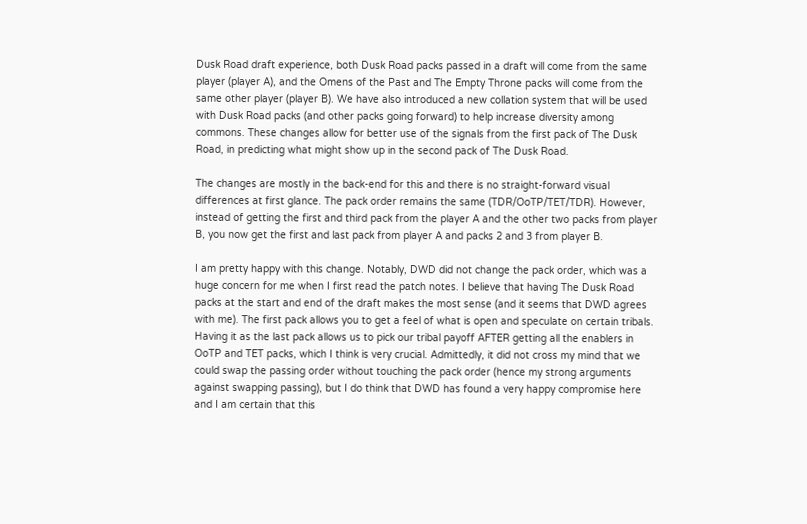Dusk Road draft experience, both Dusk Road packs passed in a draft will come from the same player (player A), and the Omens of the Past and The Empty Throne packs will come from the same other player (player B). We have also introduced a new collation system that will be used with Dusk Road packs (and other packs going forward) to help increase diversity among commons. These changes allow for better use of the signals from the first pack of The Dusk Road, in predicting what might show up in the second pack of The Dusk Road.

The changes are mostly in the back-end for this and there is no straight-forward visual differences at first glance. The pack order remains the same (TDR/OoTP/TET/TDR). However, instead of getting the first and third pack from the player A and the other two packs from player B, you now get the first and last pack from player A and packs 2 and 3 from player B.

I am pretty happy with this change. Notably, DWD did not change the pack order, which was a huge concern for me when I first read the patch notes. I believe that having The Dusk Road packs at the start and end of the draft makes the most sense (and it seems that DWD agrees with me). The first pack allows you to get a feel of what is open and speculate on certain tribals. Having it as the last pack allows us to pick our tribal payoff AFTER getting all the enablers in OoTP and TET packs, which I think is very crucial. Admittedly, it did not cross my mind that we could swap the passing order without touching the pack order (hence my strong arguments against swapping passing), but I do think that DWD has found a very happy compromise here and I am certain that this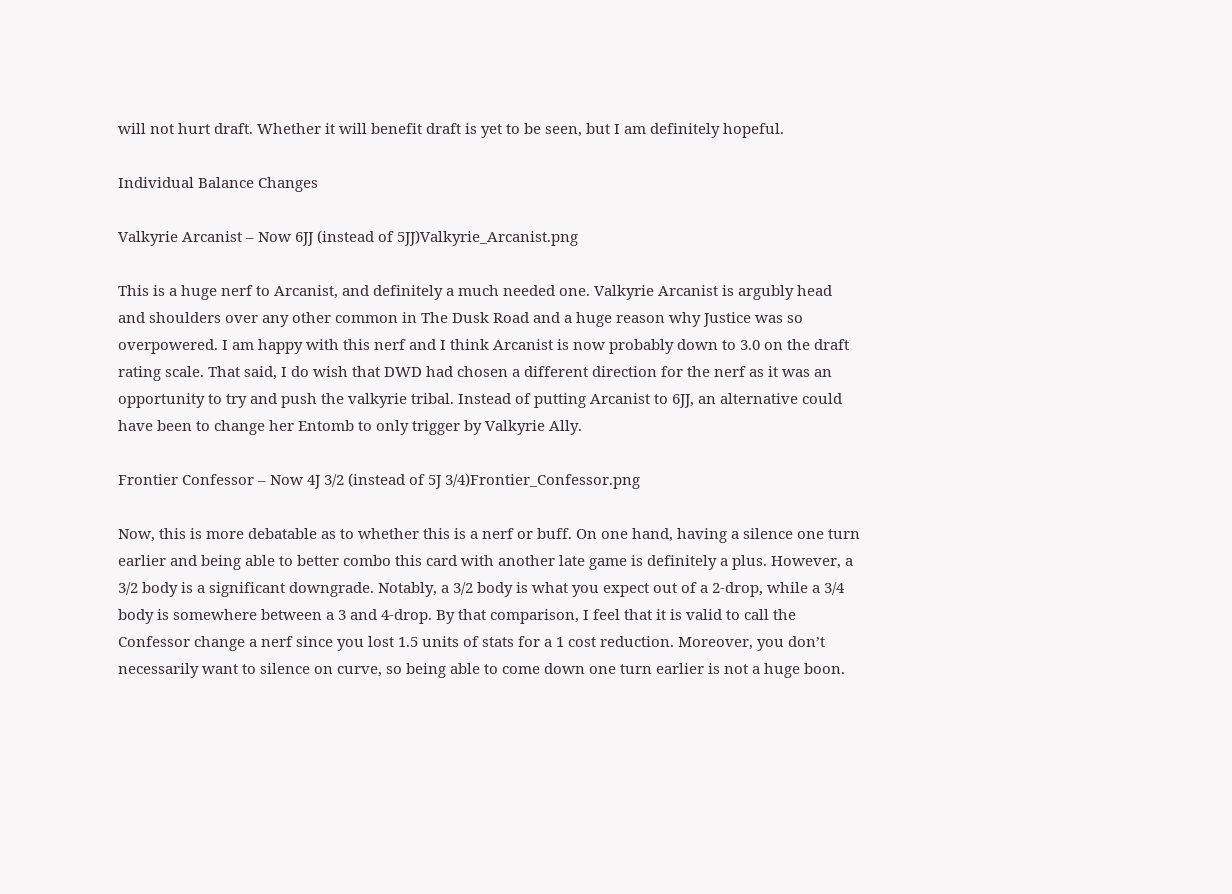will not hurt draft. Whether it will benefit draft is yet to be seen, but I am definitely hopeful.

Individual Balance Changes

Valkyrie Arcanist – Now 6JJ (instead of 5JJ)Valkyrie_Arcanist.png

This is a huge nerf to Arcanist, and definitely a much needed one. Valkyrie Arcanist is argubly head and shoulders over any other common in The Dusk Road and a huge reason why Justice was so overpowered. I am happy with this nerf and I think Arcanist is now probably down to 3.0 on the draft rating scale. That said, I do wish that DWD had chosen a different direction for the nerf as it was an opportunity to try and push the valkyrie tribal. Instead of putting Arcanist to 6JJ, an alternative could have been to change her Entomb to only trigger by Valkyrie Ally.

Frontier Confessor – Now 4J 3/2 (instead of 5J 3/4)Frontier_Confessor.png

Now, this is more debatable as to whether this is a nerf or buff. On one hand, having a silence one turn earlier and being able to better combo this card with another late game is definitely a plus. However, a 3/2 body is a significant downgrade. Notably, a 3/2 body is what you expect out of a 2-drop, while a 3/4 body is somewhere between a 3 and 4-drop. By that comparison, I feel that it is valid to call the Confessor change a nerf since you lost 1.5 units of stats for a 1 cost reduction. Moreover, you don’t necessarily want to silence on curve, so being able to come down one turn earlier is not a huge boon.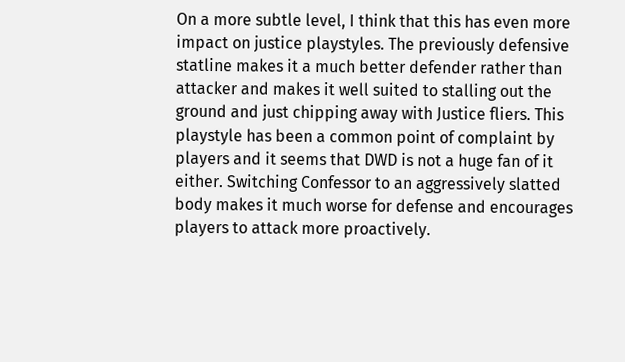On a more subtle level, I think that this has even more impact on justice playstyles. The previously defensive statline makes it a much better defender rather than attacker and makes it well suited to stalling out the ground and just chipping away with Justice fliers. This playstyle has been a common point of complaint by players and it seems that DWD is not a huge fan of it either. Switching Confessor to an aggressively slatted body makes it much worse for defense and encourages players to attack more proactively.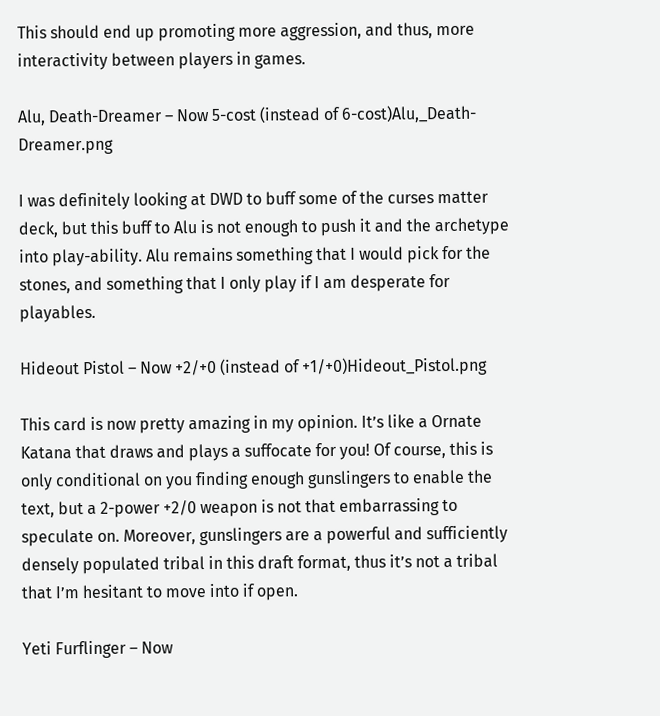This should end up promoting more aggression, and thus, more interactivity between players in games.

Alu, Death-Dreamer – Now 5-cost (instead of 6-cost)Alu,_Death-Dreamer.png

I was definitely looking at DWD to buff some of the curses matter deck, but this buff to Alu is not enough to push it and the archetype into play-ability. Alu remains something that I would pick for the stones, and something that I only play if I am desperate for playables.

Hideout Pistol – Now +2/+0 (instead of +1/+0)Hideout_Pistol.png

This card is now pretty amazing in my opinion. It’s like a Ornate Katana that draws and plays a suffocate for you! Of course, this is only conditional on you finding enough gunslingers to enable the text, but a 2-power +2/0 weapon is not that embarrassing to speculate on. Moreover, gunslingers are a powerful and sufficiently densely populated tribal in this draft format, thus it’s not a tribal that I’m hesitant to move into if open.

Yeti Furflinger – Now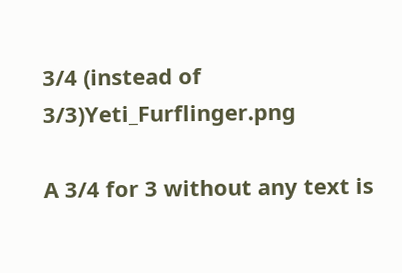3/4 (instead of 3/3)Yeti_Furflinger.png

A 3/4 for 3 without any text is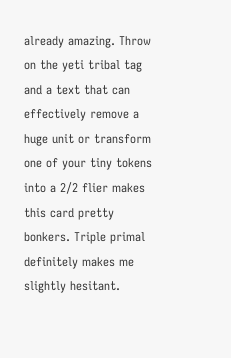already amazing. Throw on the yeti tribal tag and a text that can effectively remove a huge unit or transform one of your tiny tokens into a 2/2 flier makes this card pretty bonkers. Triple primal definitely makes me slightly hesitant.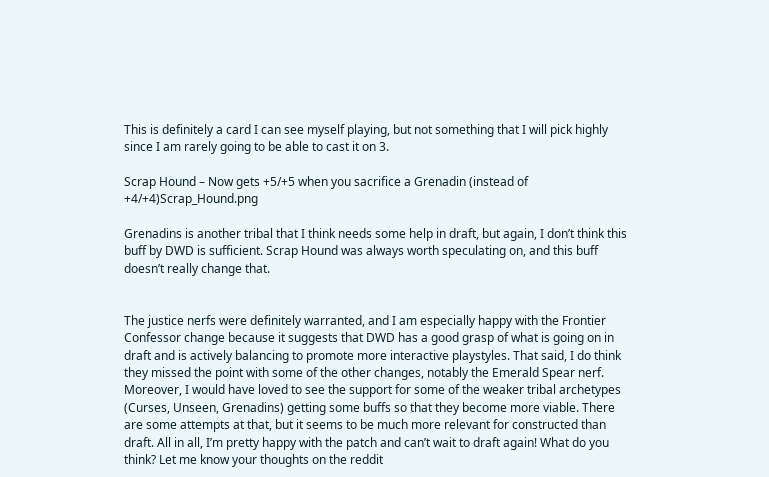This is definitely a card I can see myself playing, but not something that I will pick highly since I am rarely going to be able to cast it on 3.

Scrap Hound – Now gets +5/+5 when you sacrifice a Grenadin (instead of +4/+4)Scrap_Hound.png

Grenadins is another tribal that I think needs some help in draft, but again, I don’t think this buff by DWD is sufficient. Scrap Hound was always worth speculating on, and this buff doesn’t really change that.


The justice nerfs were definitely warranted, and I am especially happy with the Frontier Confessor change because it suggests that DWD has a good grasp of what is going on in draft and is actively balancing to promote more interactive playstyles. That said, I do think they missed the point with some of the other changes, notably the Emerald Spear nerf. Moreover, I would have loved to see the support for some of the weaker tribal archetypes (Curses, Unseen, Grenadins) getting some buffs so that they become more viable. There are some attempts at that, but it seems to be much more relevant for constructed than draft. All in all, I’m pretty happy with the patch and can’t wait to draft again! What do you think? Let me know your thoughts on the reddit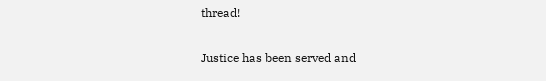thread!

Justice has been served and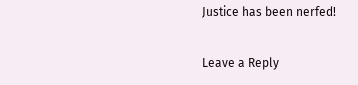Justice has been nerfed!

Leave a Reply